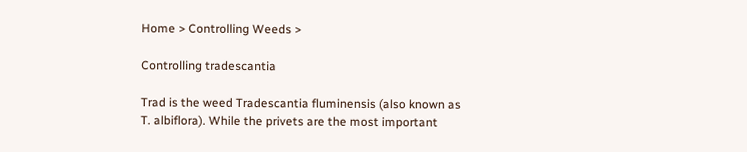Home > Controlling Weeds >

Controlling tradescantia

Trad is the weed Tradescantia fluminensis (also known as T. albiflora). While the privets are the most important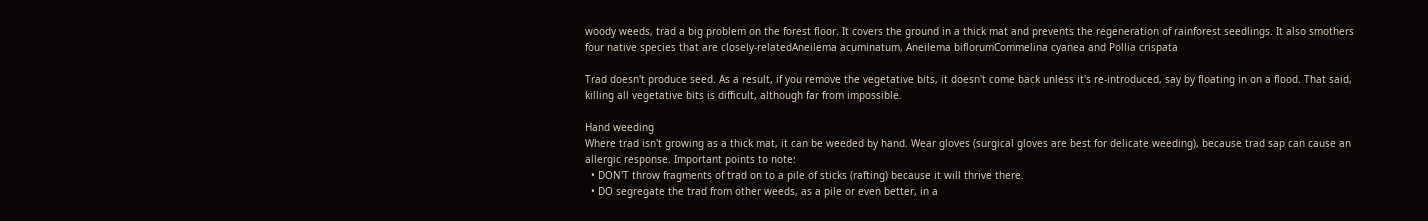woody weeds, trad a big problem on the forest floor. It covers the ground in a thick mat and prevents the regeneration of rainforest seedlings. It also smothers four native species that are closely-relatedAneilema acuminatum, Aneilema biflorumCommelina cyanea and Pollia crispata

Trad doesn't produce seed. As a result, if you remove the vegetative bits, it doesn't come back unless it's re-introduced, say by floating in on a flood. That said, killing all vegetative bits is difficult, although far from impossible.

Hand weeding
Where trad isn't growing as a thick mat, it can be weeded by hand. Wear gloves (surgical gloves are best for delicate weeding), because trad sap can cause an allergic response. Important points to note:
  • DON'T throw fragments of trad on to a pile of sticks (rafting) because it will thrive there.
  • DO segregate the trad from other weeds, as a pile or even better, in a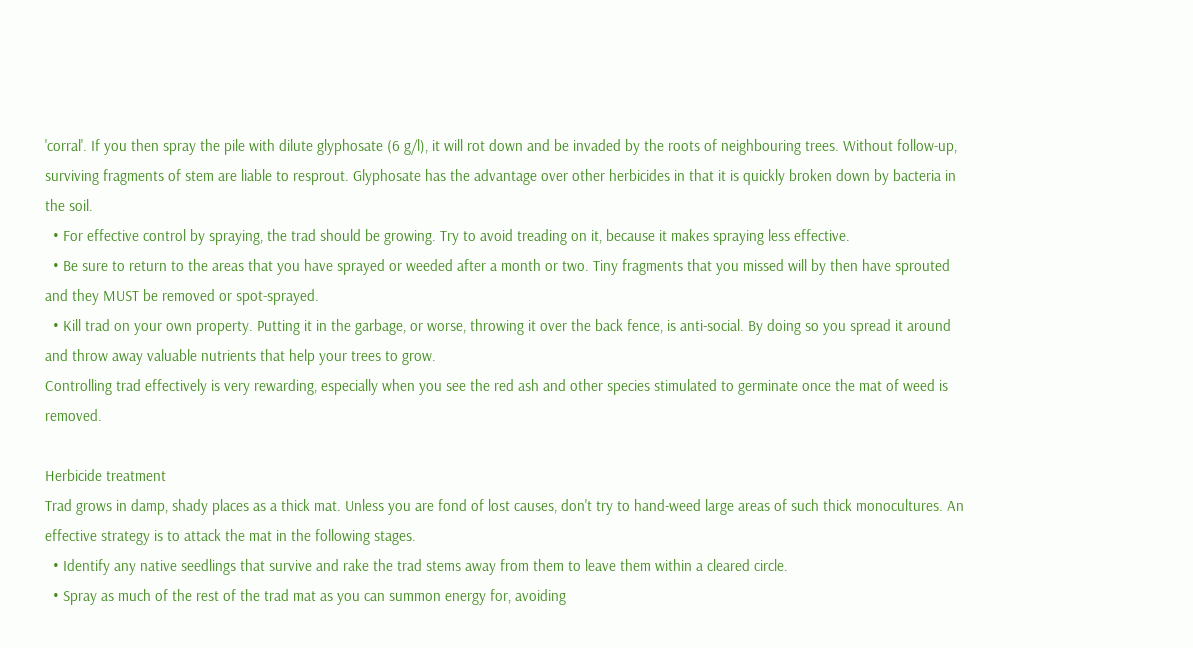'corral'. If you then spray the pile with dilute glyphosate (6 g/l), it will rot down and be invaded by the roots of neighbouring trees. Without follow-up, surviving fragments of stem are liable to resprout. Glyphosate has the advantage over other herbicides in that it is quickly broken down by bacteria in the soil.
  • For effective control by spraying, the trad should be growing. Try to avoid treading on it, because it makes spraying less effective.
  • Be sure to return to the areas that you have sprayed or weeded after a month or two. Tiny fragments that you missed will by then have sprouted and they MUST be removed or spot-sprayed.
  • Kill trad on your own property. Putting it in the garbage, or worse, throwing it over the back fence, is anti-social. By doing so you spread it around and throw away valuable nutrients that help your trees to grow.
Controlling trad effectively is very rewarding, especially when you see the red ash and other species stimulated to germinate once the mat of weed is removed.

Herbicide treatment
Trad grows in damp, shady places as a thick mat. Unless you are fond of lost causes, don't try to hand-weed large areas of such thick monocultures. An effective strategy is to attack the mat in the following stages.
  • Identify any native seedlings that survive and rake the trad stems away from them to leave them within a cleared circle.
  • Spray as much of the rest of the trad mat as you can summon energy for, avoiding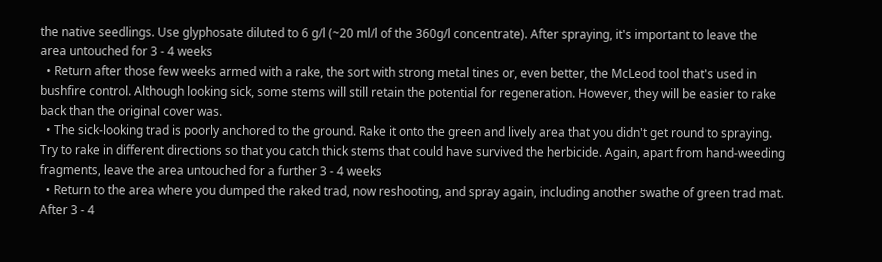the native seedlings. Use glyphosate diluted to 6 g/l (~20 ml/l of the 360g/l concentrate). After spraying, it's important to leave the area untouched for 3 - 4 weeks
  • Return after those few weeks armed with a rake, the sort with strong metal tines or, even better, the McLeod tool that's used in bushfire control. Although looking sick, some stems will still retain the potential for regeneration. However, they will be easier to rake back than the original cover was.
  • The sick-looking trad is poorly anchored to the ground. Rake it onto the green and lively area that you didn't get round to spraying. Try to rake in different directions so that you catch thick stems that could have survived the herbicide. Again, apart from hand-weeding fragments, leave the area untouched for a further 3 - 4 weeks
  • Return to the area where you dumped the raked trad, now reshooting, and spray again, including another swathe of green trad mat. After 3 - 4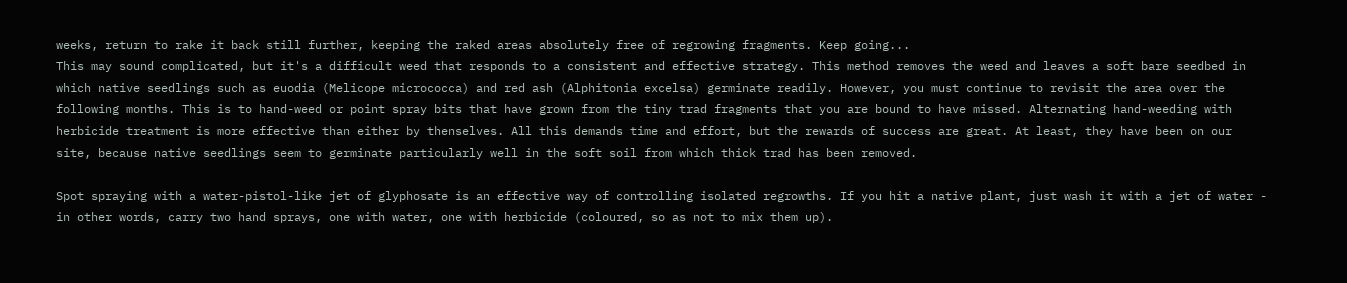weeks, return to rake it back still further, keeping the raked areas absolutely free of regrowing fragments. Keep going...
This may sound complicated, but it's a difficult weed that responds to a consistent and effective strategy. This method removes the weed and leaves a soft bare seedbed in which native seedlings such as euodia (Melicope micrococca) and red ash (Alphitonia excelsa) germinate readily. However, you must continue to revisit the area over the following months. This is to hand-weed or point spray bits that have grown from the tiny trad fragments that you are bound to have missed. Alternating hand-weeding with herbicide treatment is more effective than either by thenselves. All this demands time and effort, but the rewards of success are great. At least, they have been on our site, because native seedlings seem to germinate particularly well in the soft soil from which thick trad has been removed.

Spot spraying with a water-pistol-like jet of glyphosate is an effective way of controlling isolated regrowths. If you hit a native plant, just wash it with a jet of water - in other words, carry two hand sprays, one with water, one with herbicide (coloured, so as not to mix them up).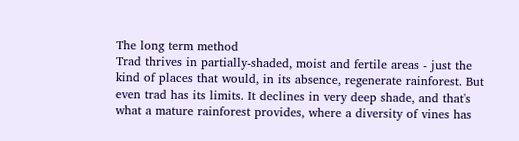The long term method
Trad thrives in partially-shaded, moist and fertile areas - just the kind of places that would, in its absence, regenerate rainforest. But even trad has its limits. It declines in very deep shade, and that's what a mature rainforest provides, where a diversity of vines has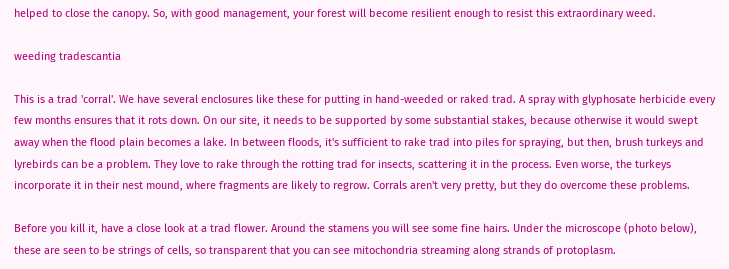helped to close the canopy. So, with good management, your forest will become resilient enough to resist this extraordinary weed.

weeding tradescantia

This is a trad 'corral'. We have several enclosures like these for putting in hand-weeded or raked trad. A spray with glyphosate herbicide every few months ensures that it rots down. On our site, it needs to be supported by some substantial stakes, because otherwise it would swept away when the flood plain becomes a lake. In between floods, it's sufficient to rake trad into piles for spraying, but then, brush turkeys and lyrebirds can be a problem. They love to rake through the rotting trad for insects, scattering it in the process. Even worse, the turkeys incorporate it in their nest mound, where fragments are likely to regrow. Corrals aren't very pretty, but they do overcome these problems.

Before you kill it, have a close look at a trad flower. Around the stamens you will see some fine hairs. Under the microscope (photo below), these are seen to be strings of cells, so transparent that you can see mitochondria streaming along strands of protoplasm.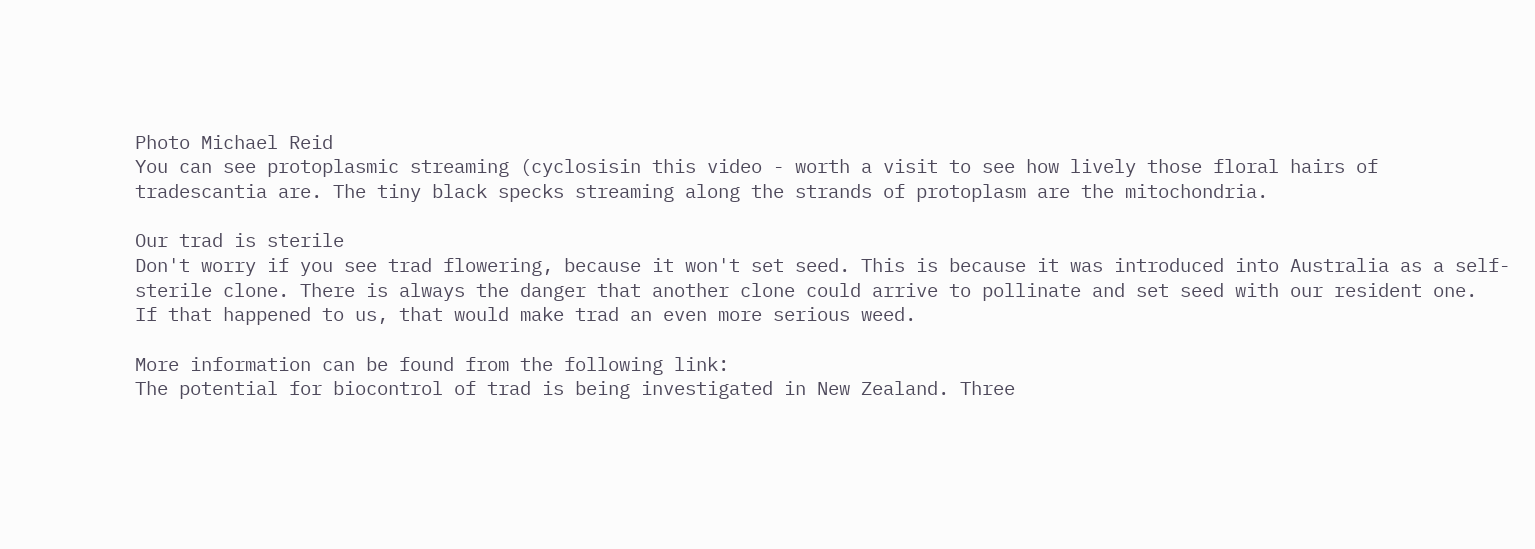Photo Michael Reid
You can see protoplasmic streaming (cyclosisin this video - worth a visit to see how lively those floral hairs of tradescantia are. The tiny black specks streaming along the strands of protoplasm are the mitochondria.

Our trad is sterile
Don't worry if you see trad flowering, because it won't set seed. This is because it was introduced into Australia as a self-sterile clone. There is always the danger that another clone could arrive to pollinate and set seed with our resident one.
If that happened to us, that would make trad an even more serious weed.

More information can be found from the following link:
The potential for biocontrol of trad is being investigated in New Zealand. Three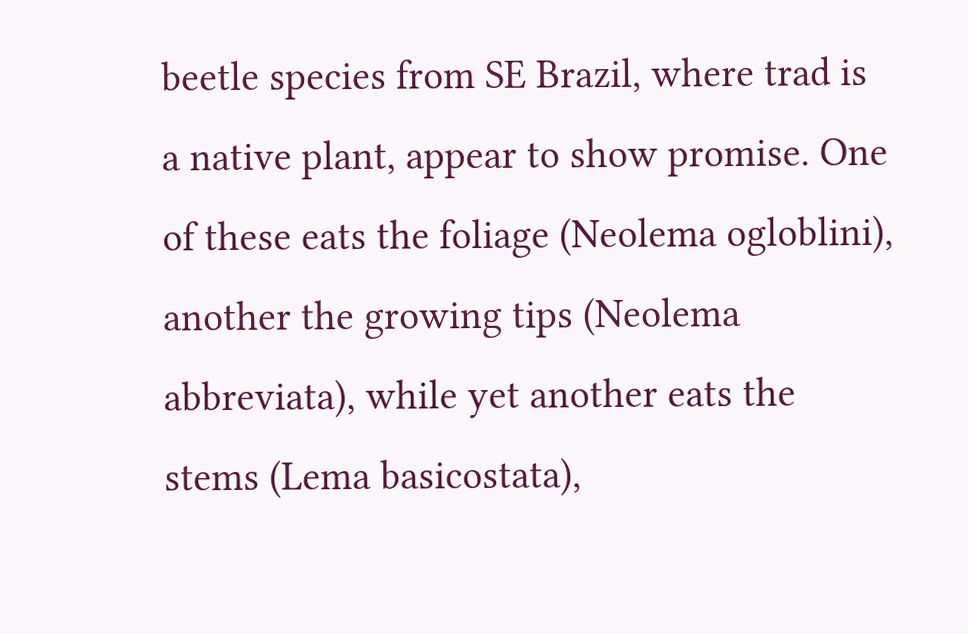beetle species from SE Brazil, where trad is a native plant, appear to show promise. One of these eats the foliage (Neolema ogloblini), another the growing tips (Neolema abbreviata), while yet another eats the stems (Lema basicostata),